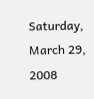Saturday, March 29, 2008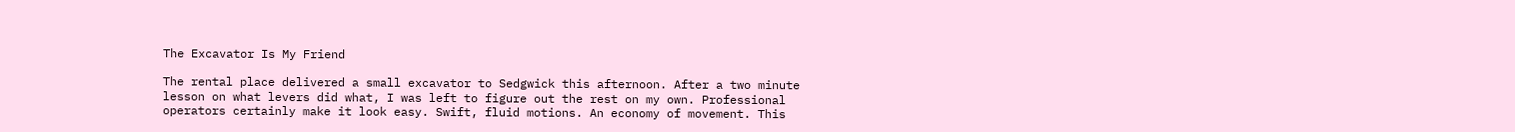The Excavator Is My Friend

The rental place delivered a small excavator to Sedgwick this afternoon. After a two minute lesson on what levers did what, I was left to figure out the rest on my own. Professional operators certainly make it look easy. Swift, fluid motions. An economy of movement. This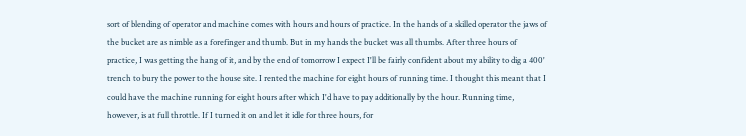sort of blending of operator and machine comes with hours and hours of practice. In the hands of a skilled operator the jaws of the bucket are as nimble as a forefinger and thumb. But in my hands the bucket was all thumbs. After three hours of practice, I was getting the hang of it, and by the end of tomorrow I expect I'll be fairly confident about my ability to dig a 400' trench to bury the power to the house site. I rented the machine for eight hours of running time. I thought this meant that I could have the machine running for eight hours after which I'd have to pay additionally by the hour. Running time, however, is at full throttle. If I turned it on and let it idle for three hours, for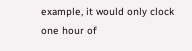example, it would only clock one hour of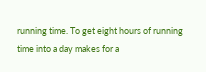running time. To get eight hours of running time into a day makes for a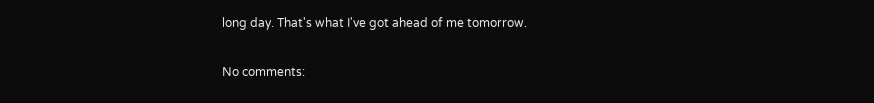long day. That's what I've got ahead of me tomorrow.

No comments: